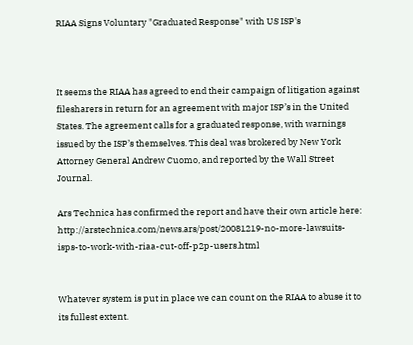RIAA Signs Voluntary "Graduated Response" with US ISP's



It seems the RIAA has agreed to end their campaign of litigation against filesharers in return for an agreement with major ISP’s in the United States. The agreement calls for a graduated response, with warnings issued by the ISP’s themselves. This deal was brokered by New York Attorney General Andrew Cuomo, and reported by the Wall Street Journal.

Ars Technica has confirmed the report and have their own article here: http://arstechnica.com/news.ars/post/20081219-no-more-lawsuits-isps-to-work-with-riaa-cut-off-p2p-users.html


Whatever system is put in place we can count on the RIAA to abuse it to its fullest extent.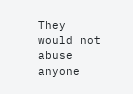They would not abuse anyone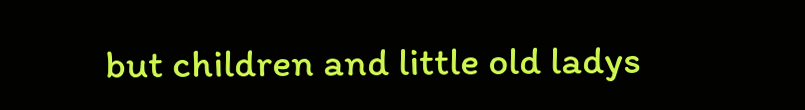but children and little old ladys